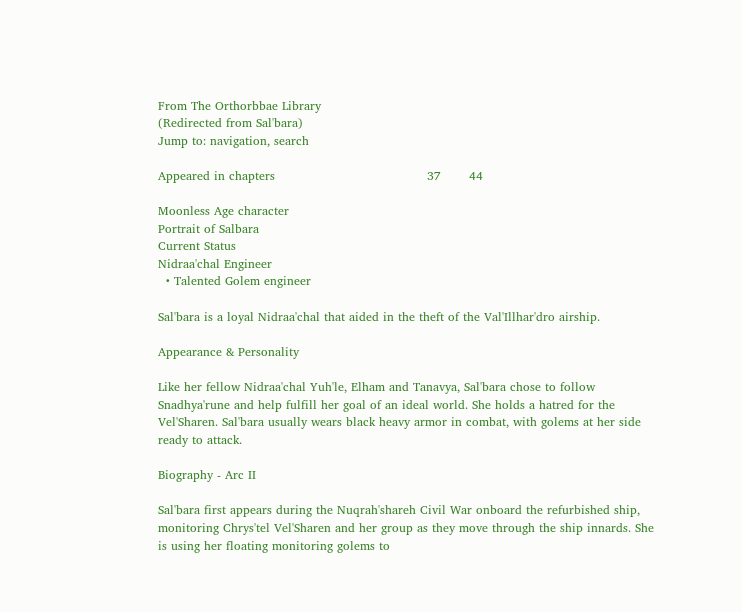From The Orthorbbae Library
(Redirected from Sal'bara)
Jump to: navigation, search

Appeared in chapters                                      37       44

Moonless Age character
Portrait of Salbara
Current Status
Nidraa'chal Engineer
  • Talented Golem engineer

Sal'bara is a loyal Nidraa'chal that aided in the theft of the Val'Illhar'dro airship.

Appearance & Personality

Like her fellow Nidraa'chal Yuh'le, Elham and Tanavya, Sal'bara chose to follow Snadhya'rune and help fulfill her goal of an ideal world. She holds a hatred for the Vel'Sharen. Sal'bara usually wears black heavy armor in combat, with golems at her side ready to attack.

Biography - Arc II

Sal'bara first appears during the Nuqrah'shareh Civil War onboard the refurbished ship, monitoring Chrys'tel Vel'Sharen and her group as they move through the ship innards. She is using her floating monitoring golems to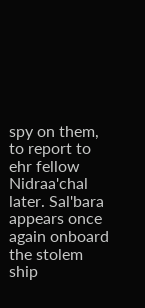spy on them, to report to ehr fellow Nidraa'chal later. Sal'bara appears once again onboard the stolem ship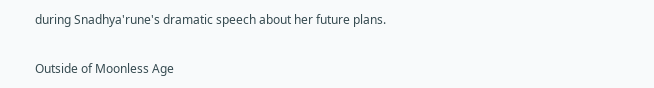during Snadhya'rune's dramatic speech about her future plans.

Outside of Moonless Age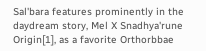Sal'bara features prominently in the daydream story, Mel X Snadhya'rune Origin[1], as a favorite Orthorbbae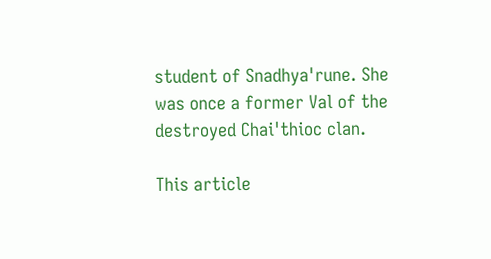student of Snadhya'rune. She was once a former Val of the destroyed Chai'thioc clan.

This article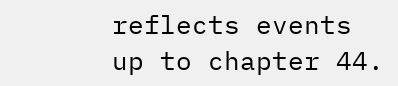reflects events up to chapter 44.